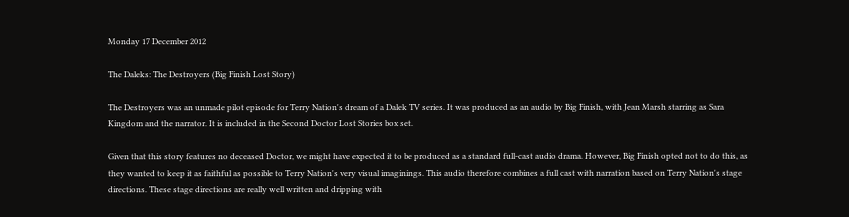Monday 17 December 2012

The Daleks: The Destroyers (Big Finish Lost Story)

The Destroyers was an unmade pilot episode for Terry Nation's dream of a Dalek TV series. It was produced as an audio by Big Finish, with Jean Marsh starring as Sara Kingdom and the narrator. It is included in the Second Doctor Lost Stories box set.

Given that this story features no deceased Doctor, we might have expected it to be produced as a standard full-cast audio drama. However, Big Finish opted not to do this, as they wanted to keep it as faithful as possible to Terry Nation's very visual imaginings. This audio therefore combines a full cast with narration based on Terry Nation's stage directions. These stage directions are really well written and dripping with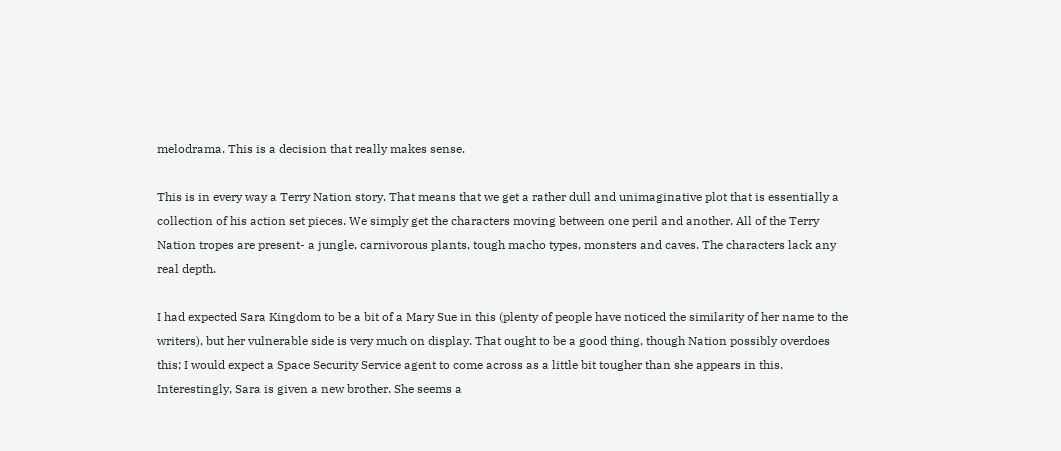melodrama. This is a decision that really makes sense.

This is in every way a Terry Nation story. That means that we get a rather dull and unimaginative plot that is essentially a collection of his action set pieces. We simply get the characters moving between one peril and another. All of the Terry Nation tropes are present- a jungle, carnivorous plants, tough macho types, monsters and caves. The characters lack any real depth.

I had expected Sara Kingdom to be a bit of a Mary Sue in this (plenty of people have noticed the similarity of her name to the writers), but her vulnerable side is very much on display. That ought to be a good thing, though Nation possibly overdoes this; I would expect a Space Security Service agent to come across as a little bit tougher than she appears in this. Interestingly, Sara is given a new brother. She seems a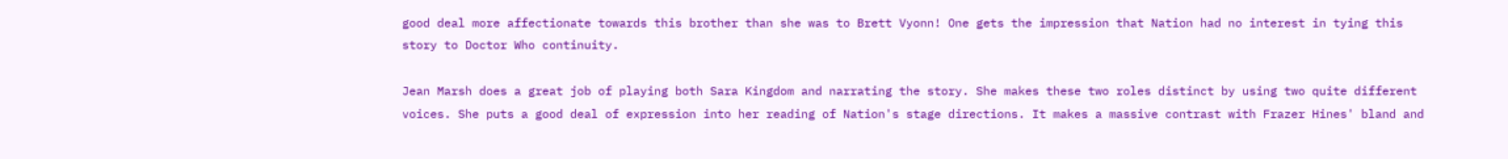good deal more affectionate towards this brother than she was to Brett Vyonn! One gets the impression that Nation had no interest in tying this story to Doctor Who continuity.

Jean Marsh does a great job of playing both Sara Kingdom and narrating the story. She makes these two roles distinct by using two quite different voices. She puts a good deal of expression into her reading of Nation's stage directions. It makes a massive contrast with Frazer Hines' bland and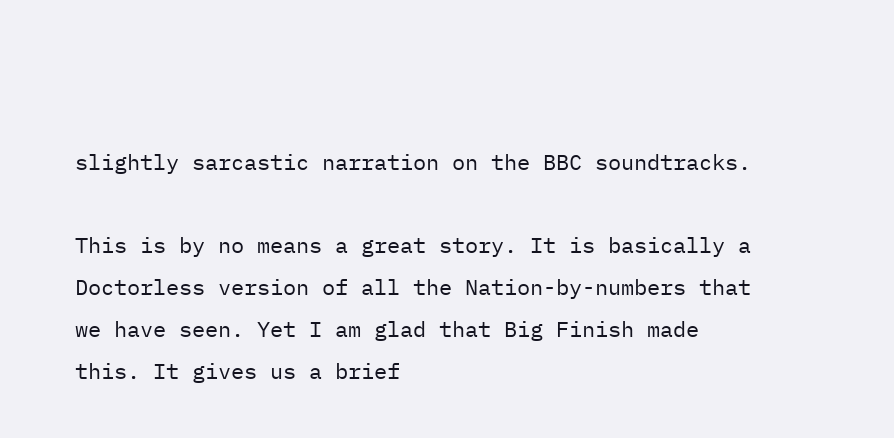slightly sarcastic narration on the BBC soundtracks.

This is by no means a great story. It is basically a Doctorless version of all the Nation-by-numbers that we have seen. Yet I am glad that Big Finish made this. It gives us a brief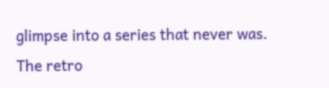glimpse into a series that never was. The retro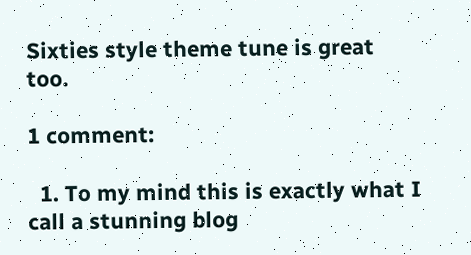Sixties style theme tune is great too.

1 comment:

  1. To my mind this is exactly what I call a stunning blog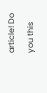article! Do you this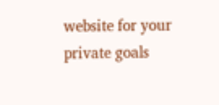website for your private goals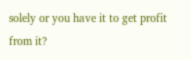solely or you have it to get profit from it?